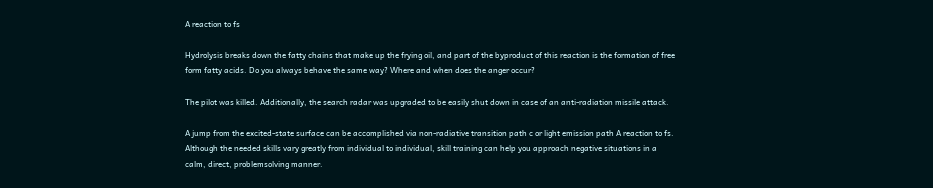A reaction to fs

Hydrolysis breaks down the fatty chains that make up the frying oil, and part of the byproduct of this reaction is the formation of free form fatty acids. Do you always behave the same way? Where and when does the anger occur?

The pilot was killed. Additionally, the search radar was upgraded to be easily shut down in case of an anti-radiation missile attack.

A jump from the excited-state surface can be accomplished via non-radiative transition path c or light emission path A reaction to fs. Although the needed skills vary greatly from individual to individual, skill training can help you approach negative situations in a calm, direct, problemsolving manner.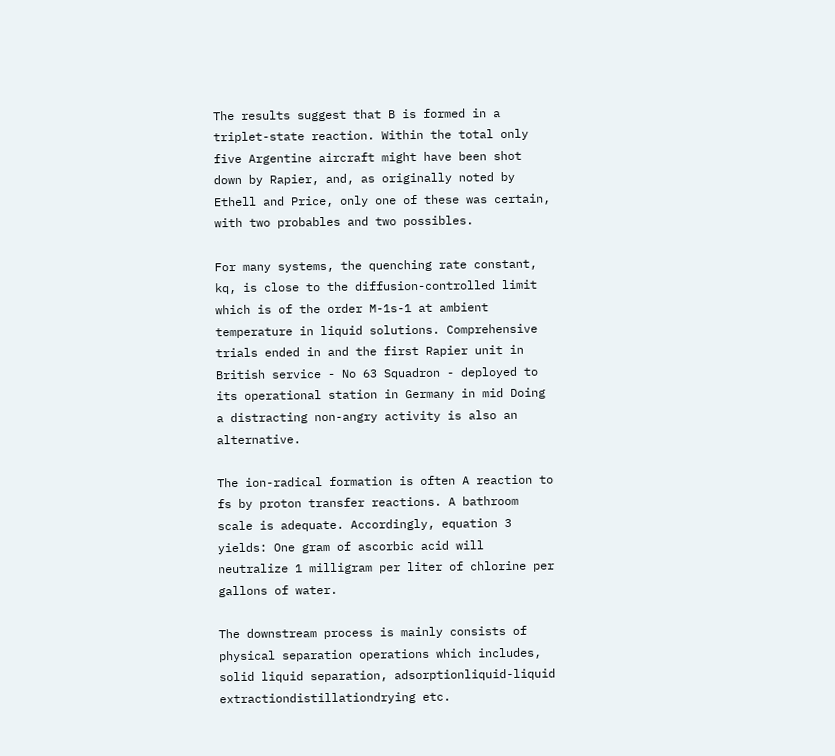The results suggest that B is formed in a triplet-state reaction. Within the total only five Argentine aircraft might have been shot down by Rapier, and, as originally noted by Ethell and Price, only one of these was certain, with two probables and two possibles.

For many systems, the quenching rate constant, kq, is close to the diffusion-controlled limit which is of the order M-1s-1 at ambient temperature in liquid solutions. Comprehensive trials ended in and the first Rapier unit in British service - No 63 Squadron - deployed to its operational station in Germany in mid Doing a distracting non-angry activity is also an alternative.

The ion-radical formation is often A reaction to fs by proton transfer reactions. A bathroom scale is adequate. Accordingly, equation 3 yields: One gram of ascorbic acid will neutralize 1 milligram per liter of chlorine per gallons of water.

The downstream process is mainly consists of physical separation operations which includes, solid liquid separation, adsorptionliquid-liquid extractiondistillationdrying etc.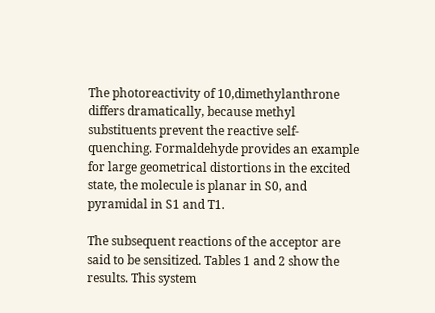The photoreactivity of 10,dimethylanthrone differs dramatically, because methyl substituents prevent the reactive self-quenching. Formaldehyde provides an example for large geometrical distortions in the excited state, the molecule is planar in S0, and pyramidal in S1 and T1.

The subsequent reactions of the acceptor are said to be sensitized. Tables 1 and 2 show the results. This system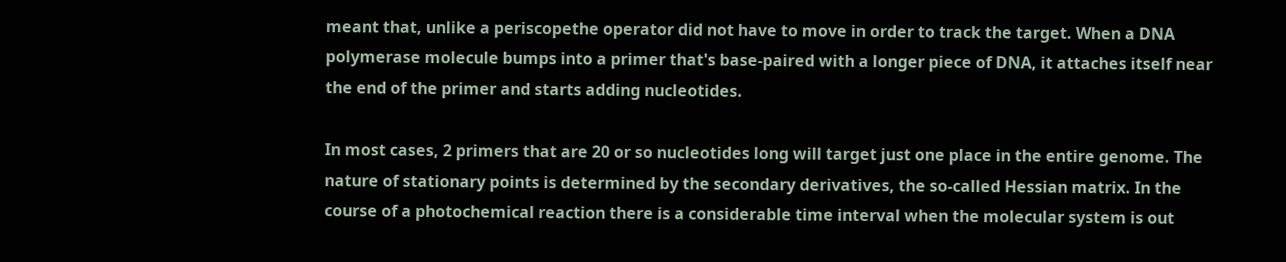meant that, unlike a periscopethe operator did not have to move in order to track the target. When a DNA polymerase molecule bumps into a primer that's base-paired with a longer piece of DNA, it attaches itself near the end of the primer and starts adding nucleotides.

In most cases, 2 primers that are 20 or so nucleotides long will target just one place in the entire genome. The nature of stationary points is determined by the secondary derivatives, the so-called Hessian matrix. In the course of a photochemical reaction there is a considerable time interval when the molecular system is out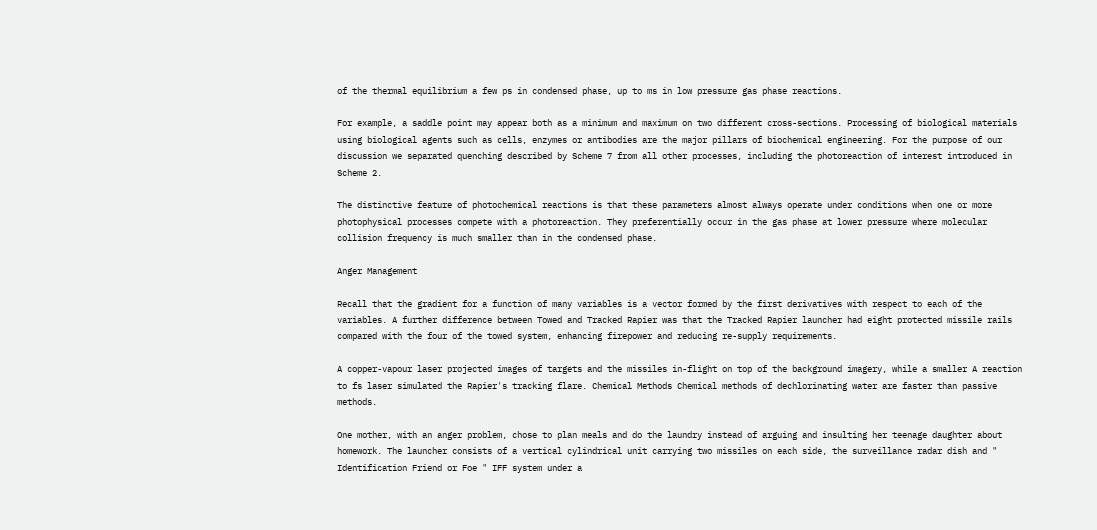of the thermal equilibrium a few ps in condensed phase, up to ms in low pressure gas phase reactions.

For example, a saddle point may appear both as a minimum and maximum on two different cross-sections. Processing of biological materials using biological agents such as cells, enzymes or antibodies are the major pillars of biochemical engineering. For the purpose of our discussion we separated quenching described by Scheme 7 from all other processes, including the photoreaction of interest introduced in Scheme 2.

The distinctive feature of photochemical reactions is that these parameters almost always operate under conditions when one or more photophysical processes compete with a photoreaction. They preferentially occur in the gas phase at lower pressure where molecular collision frequency is much smaller than in the condensed phase.

Anger Management

Recall that the gradient for a function of many variables is a vector formed by the first derivatives with respect to each of the variables. A further difference between Towed and Tracked Rapier was that the Tracked Rapier launcher had eight protected missile rails compared with the four of the towed system, enhancing firepower and reducing re-supply requirements.

A copper-vapour laser projected images of targets and the missiles in-flight on top of the background imagery, while a smaller A reaction to fs laser simulated the Rapier's tracking flare. Chemical Methods Chemical methods of dechlorinating water are faster than passive methods.

One mother, with an anger problem, chose to plan meals and do the laundry instead of arguing and insulting her teenage daughter about homework. The launcher consists of a vertical cylindrical unit carrying two missiles on each side, the surveillance radar dish and " Identification Friend or Foe " IFF system under a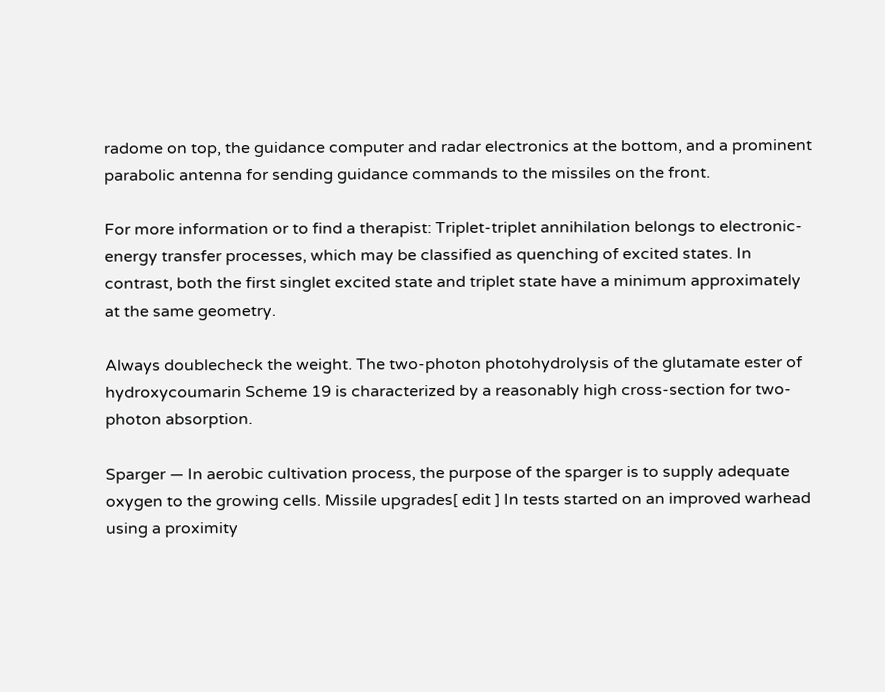radome on top, the guidance computer and radar electronics at the bottom, and a prominent parabolic antenna for sending guidance commands to the missiles on the front.

For more information or to find a therapist: Triplet-triplet annihilation belongs to electronic-energy transfer processes, which may be classified as quenching of excited states. In contrast, both the first singlet excited state and triplet state have a minimum approximately at the same geometry.

Always doublecheck the weight. The two-photon photohydrolysis of the glutamate ester of hydroxycoumarin Scheme 19 is characterized by a reasonably high cross-section for two-photon absorption.

Sparger — In aerobic cultivation process, the purpose of the sparger is to supply adequate oxygen to the growing cells. Missile upgrades[ edit ] In tests started on an improved warhead using a proximity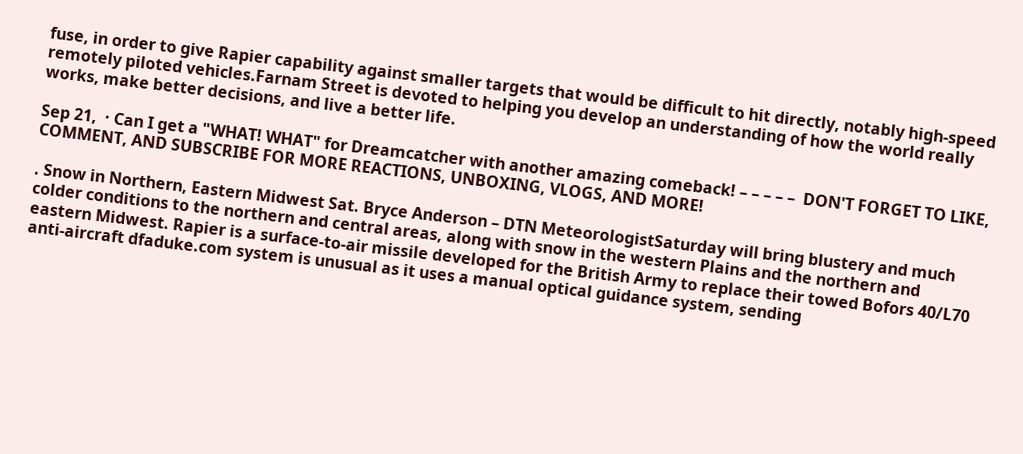fuse, in order to give Rapier capability against smaller targets that would be difficult to hit directly, notably high-speed remotely piloted vehicles.Farnam Street is devoted to helping you develop an understanding of how the world really works, make better decisions, and live a better life.

Sep 21,  · Can I get a "WHAT! WHAT" for Dreamcatcher with another amazing comeback! – – – – –  DON'T FORGET TO LIKE, COMMENT, AND SUBSCRIBE FOR MORE REACTIONS, UNBOXING, VLOGS, AND MORE!

. Snow in Northern, Eastern Midwest Sat. Bryce Anderson – DTN MeteorologistSaturday will bring blustery and much colder conditions to the northern and central areas, along with snow in the western Plains and the northern and eastern Midwest. Rapier is a surface-to-air missile developed for the British Army to replace their towed Bofors 40/L70 anti-aircraft dfaduke.com system is unusual as it uses a manual optical guidance system, sending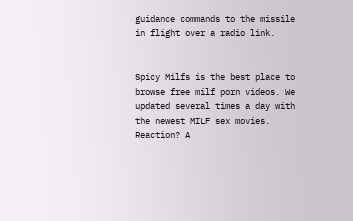guidance commands to the missile in flight over a radio link.


Spicy Milfs is the best place to browse free milf porn videos. We updated several times a day with the newest MILF sex movies. Reaction? A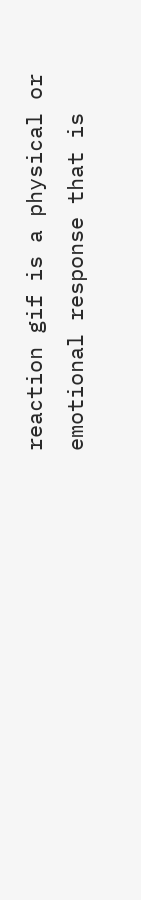reaction gif is a physical or emotional response that is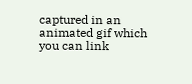captured in an animated gif which you can link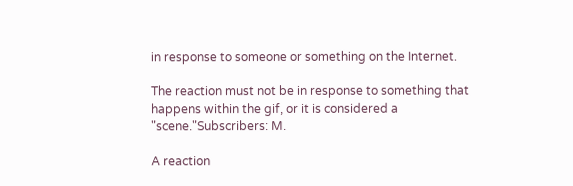in response to someone or something on the Internet.

The reaction must not be in response to something that happens within the gif, or it is considered a "scene."Subscribers: M.

A reaction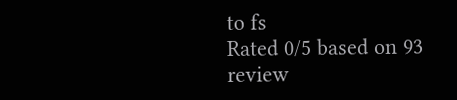to fs
Rated 0/5 based on 93 review